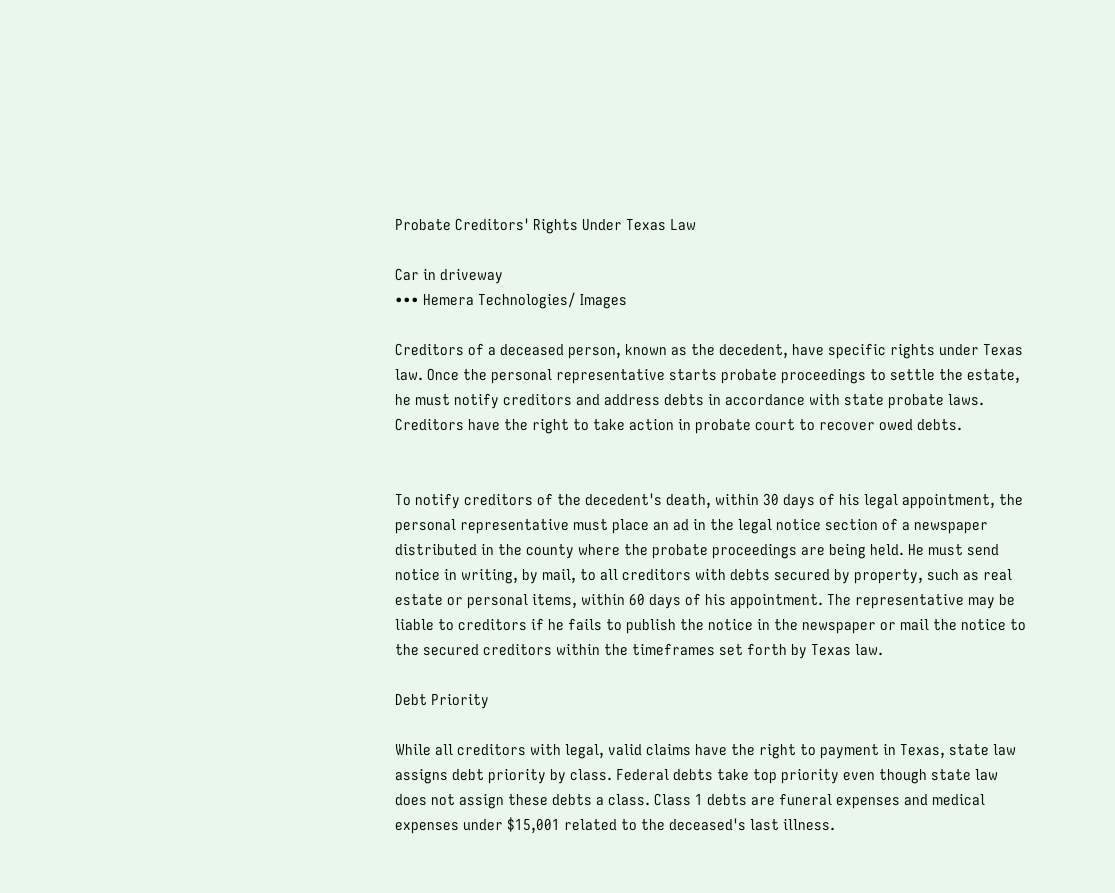Probate Creditors' Rights Under Texas Law

Car in driveway
••• Hemera Technologies/ Images

Creditors of a deceased person, known as the decedent, have specific rights under Texas law. Once the personal representative starts probate proceedings to settle the estate, he must notify creditors and address debts in accordance with state probate laws. Creditors have the right to take action in probate court to recover owed debts.


To notify creditors of the decedent's death, within 30 days of his legal appointment, the personal representative must place an ad in the legal notice section of a newspaper distributed in the county where the probate proceedings are being held. He must send notice in writing, by mail, to all creditors with debts secured by property, such as real estate or personal items, within 60 days of his appointment. The representative may be liable to creditors if he fails to publish the notice in the newspaper or mail the notice to the secured creditors within the timeframes set forth by Texas law.

Debt Priority

While all creditors with legal, valid claims have the right to payment in Texas, state law assigns debt priority by class. Federal debts take top priority even though state law does not assign these debts a class. Class 1 debts are funeral expenses and medical expenses under $15,001 related to the deceased's last illness.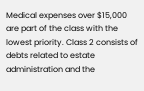Medical expenses over $15,000 are part of the class with the lowest priority. Class 2 consists of debts related to estate administration and the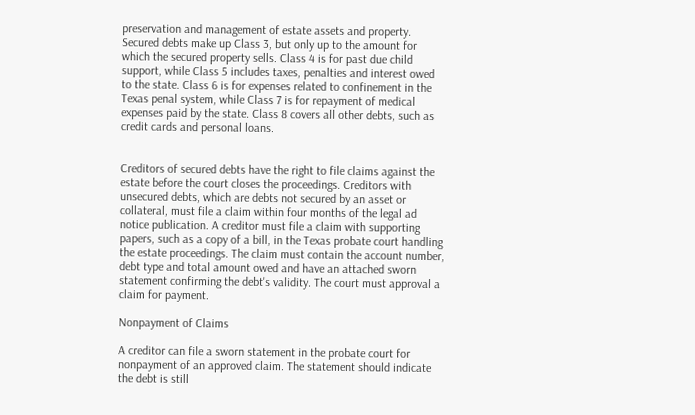preservation and management of estate assets and property. Secured debts make up Class 3, but only up to the amount for which the secured property sells. Class 4 is for past due child support, while Class 5 includes taxes, penalties and interest owed to the state. Class 6 is for expenses related to confinement in the Texas penal system, while Class 7 is for repayment of medical expenses paid by the state. Class 8 covers all other debts, such as credit cards and personal loans.


Creditors of secured debts have the right to file claims against the estate before the court closes the proceedings. Creditors with unsecured debts, which are debts not secured by an asset or collateral, must file a claim within four months of the legal ad notice publication. A creditor must file a claim with supporting papers, such as a copy of a bill, in the Texas probate court handling the estate proceedings. The claim must contain the account number, debt type and total amount owed and have an attached sworn statement confirming the debt's validity. The court must approval a claim for payment.

Nonpayment of Claims

A creditor can file a sworn statement in the probate court for nonpayment of an approved claim. The statement should indicate the debt is still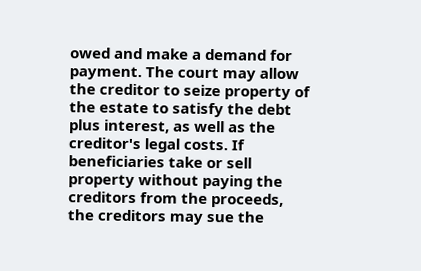owed and make a demand for payment. The court may allow the creditor to seize property of the estate to satisfy the debt plus interest, as well as the creditor's legal costs. If beneficiaries take or sell property without paying the creditors from the proceeds, the creditors may sue the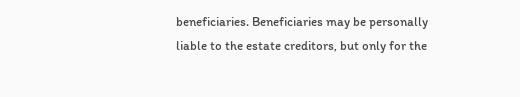beneficiaries. Beneficiaries may be personally liable to the estate creditors, but only for the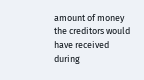amount of money the creditors would have received during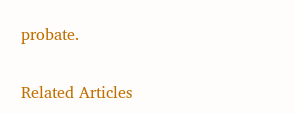probate.

Related Articles